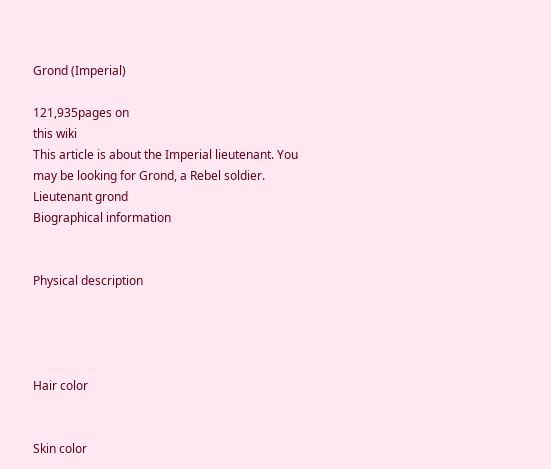Grond (Imperial)

121,935pages on
this wiki
This article is about the Imperial lieutenant. You may be looking for Grond, a Rebel soldier.
Lieutenant grond
Biographical information


Physical description




Hair color


Skin color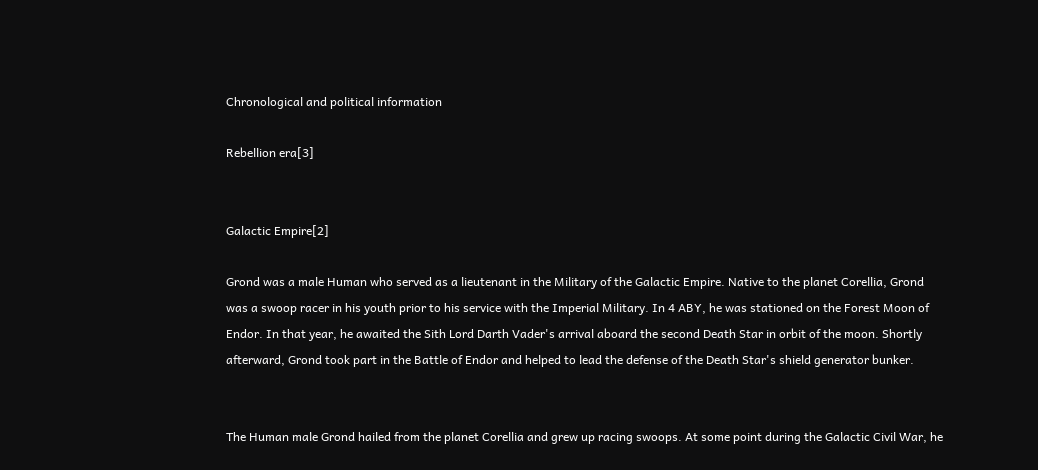Chronological and political information

Rebellion era[3]


Galactic Empire[2]

Grond was a male Human who served as a lieutenant in the Military of the Galactic Empire. Native to the planet Corellia, Grond was a swoop racer in his youth prior to his service with the Imperial Military. In 4 ABY, he was stationed on the Forest Moon of Endor. In that year, he awaited the Sith Lord Darth Vader's arrival aboard the second Death Star in orbit of the moon. Shortly afterward, Grond took part in the Battle of Endor and helped to lead the defense of the Death Star's shield generator bunker.


The Human male Grond hailed from the planet Corellia and grew up racing swoops. At some point during the Galactic Civil War, he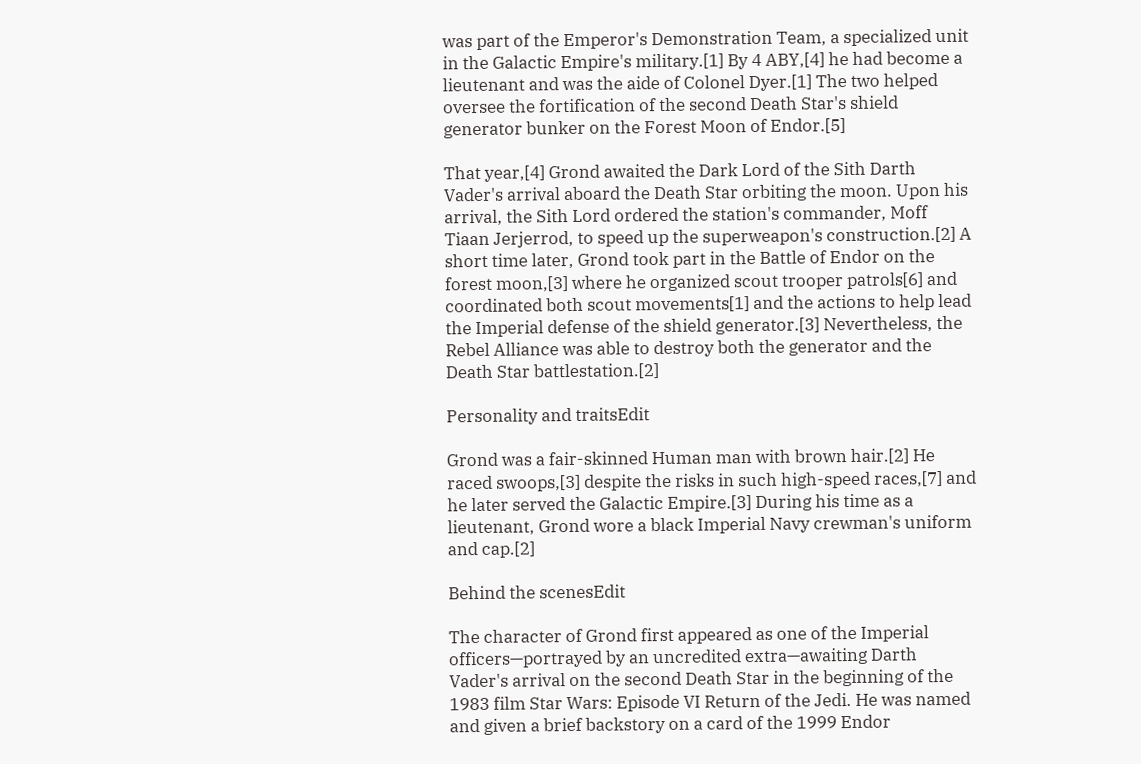was part of the Emperor's Demonstration Team, a specialized unit in the Galactic Empire's military.[1] By 4 ABY,[4] he had become a lieutenant and was the aide of Colonel Dyer.[1] The two helped oversee the fortification of the second Death Star's shield generator bunker on the Forest Moon of Endor.[5]

That year,[4] Grond awaited the Dark Lord of the Sith Darth Vader's arrival aboard the Death Star orbiting the moon. Upon his arrival, the Sith Lord ordered the station's commander, Moff Tiaan Jerjerrod, to speed up the superweapon's construction.[2] A short time later, Grond took part in the Battle of Endor on the forest moon,[3] where he organized scout trooper patrols[6] and coordinated both scout movements[1] and the actions to help lead the Imperial defense of the shield generator.[3] Nevertheless, the Rebel Alliance was able to destroy both the generator and the Death Star battlestation.[2]

Personality and traitsEdit

Grond was a fair-skinned Human man with brown hair.[2] He raced swoops,[3] despite the risks in such high-speed races,[7] and he later served the Galactic Empire.[3] During his time as a lieutenant, Grond wore a black Imperial Navy crewman's uniform and cap.[2]

Behind the scenesEdit

The character of Grond first appeared as one of the Imperial officers—portrayed by an uncredited extra—awaiting Darth Vader's arrival on the second Death Star in the beginning of the 1983 film Star Wars: Episode VI Return of the Jedi. He was named and given a brief backstory on a card of the 1999 Endor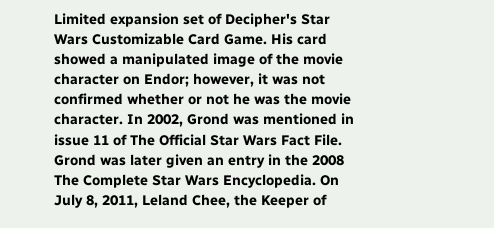Limited expansion set of Decipher's Star Wars Customizable Card Game. His card showed a manipulated image of the movie character on Endor; however, it was not confirmed whether or not he was the movie character. In 2002, Grond was mentioned in issue 11 of The Official Star Wars Fact File. Grond was later given an entry in the 2008 The Complete Star Wars Encyclopedia. On July 8, 2011, Leland Chee, the Keeper of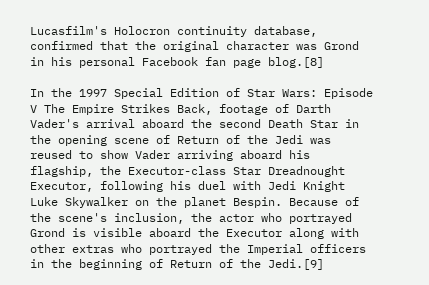Lucasfilm's Holocron continuity database, confirmed that the original character was Grond in his personal Facebook fan page blog.[8]

In the 1997 Special Edition of Star Wars: Episode V The Empire Strikes Back, footage of Darth Vader's arrival aboard the second Death Star in the opening scene of Return of the Jedi was reused to show Vader arriving aboard his flagship, the Executor-class Star Dreadnought Executor, following his duel with Jedi Knight Luke Skywalker on the planet Bespin. Because of the scene's inclusion, the actor who portrayed Grond is visible aboard the Executor along with other extras who portrayed the Imperial officers in the beginning of Return of the Jedi.[9]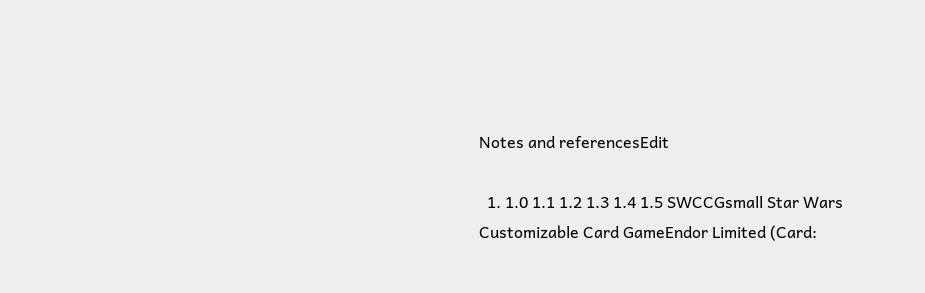Notes and referencesEdit

  1. 1.0 1.1 1.2 1.3 1.4 1.5 SWCCGsmall Star Wars Customizable Card GameEndor Limited (Card: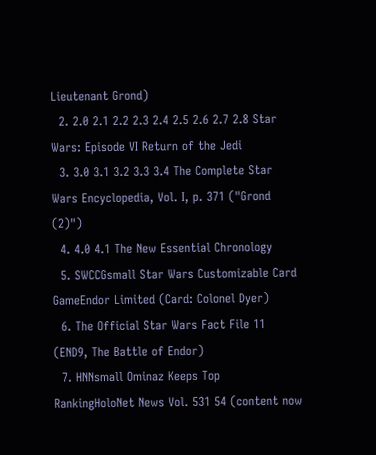Lieutenant Grond)
  2. 2.0 2.1 2.2 2.3 2.4 2.5 2.6 2.7 2.8 Star Wars: Episode VI Return of the Jedi
  3. 3.0 3.1 3.2 3.3 3.4 The Complete Star Wars Encyclopedia, Vol. I, p. 371 ("Grond (2)")
  4. 4.0 4.1 The New Essential Chronology
  5. SWCCGsmall Star Wars Customizable Card GameEndor Limited (Card: Colonel Dyer)
  6. The Official Star Wars Fact File 11 (END9, The Battle of Endor)
  7. HNNsmall Ominaz Keeps Top RankingHoloNet News Vol. 531 54 (content now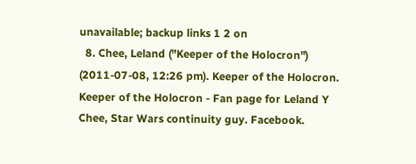unavailable; backup links 1 2 on
  8. Chee, Leland ("Keeper of the Holocron") (2011-07-08, 12:26 pm). Keeper of the Holocron. Keeper of the Holocron - Fan page for Leland Y Chee, Star Wars continuity guy. Facebook.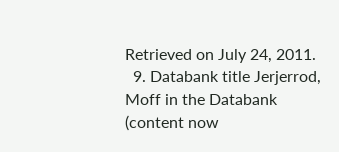Retrieved on July 24, 2011.
  9. Databank title Jerjerrod, Moff in the Databank (content now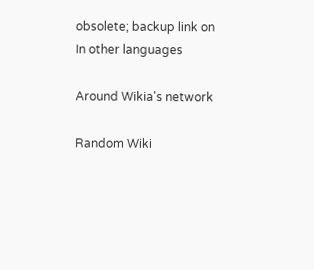obsolete; backup link on
In other languages

Around Wikia's network

Random Wiki